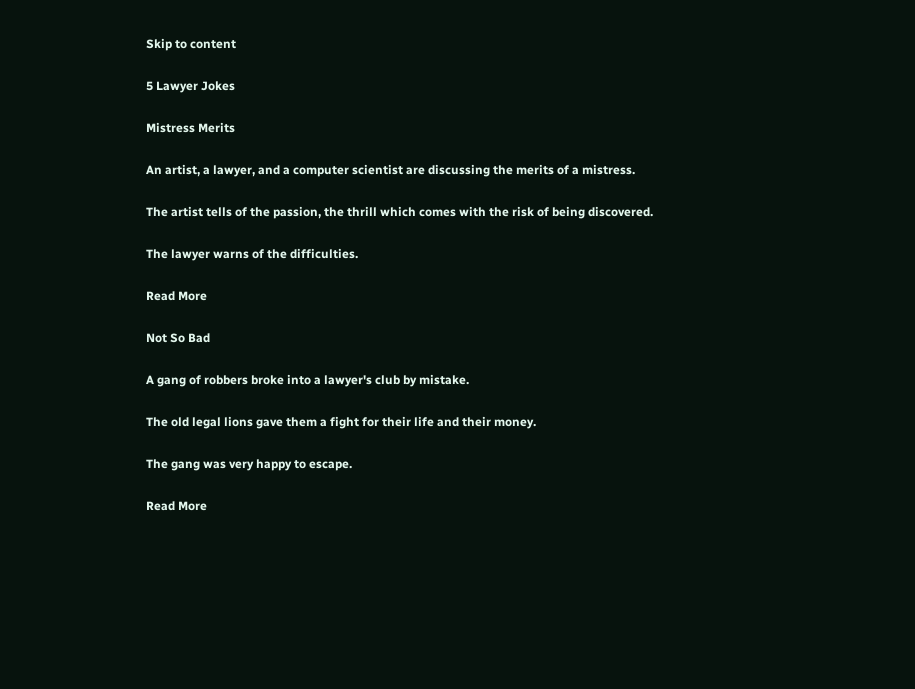Skip to content

5 Lawyer Jokes

Mistress Merits

An artist, a lawyer, and a computer scientist are discussing the merits of a mistress.

The artist tells of the passion, the thrill which comes with the risk of being discovered.

The lawyer warns of the difficulties.

Read More

Not So Bad

A gang of robbers broke into a lawyer's club by mistake.

The old legal lions gave them a fight for their life and their money.

The gang was very happy to escape.

Read More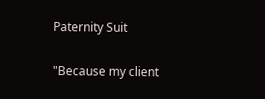Paternity Suit

"Because my client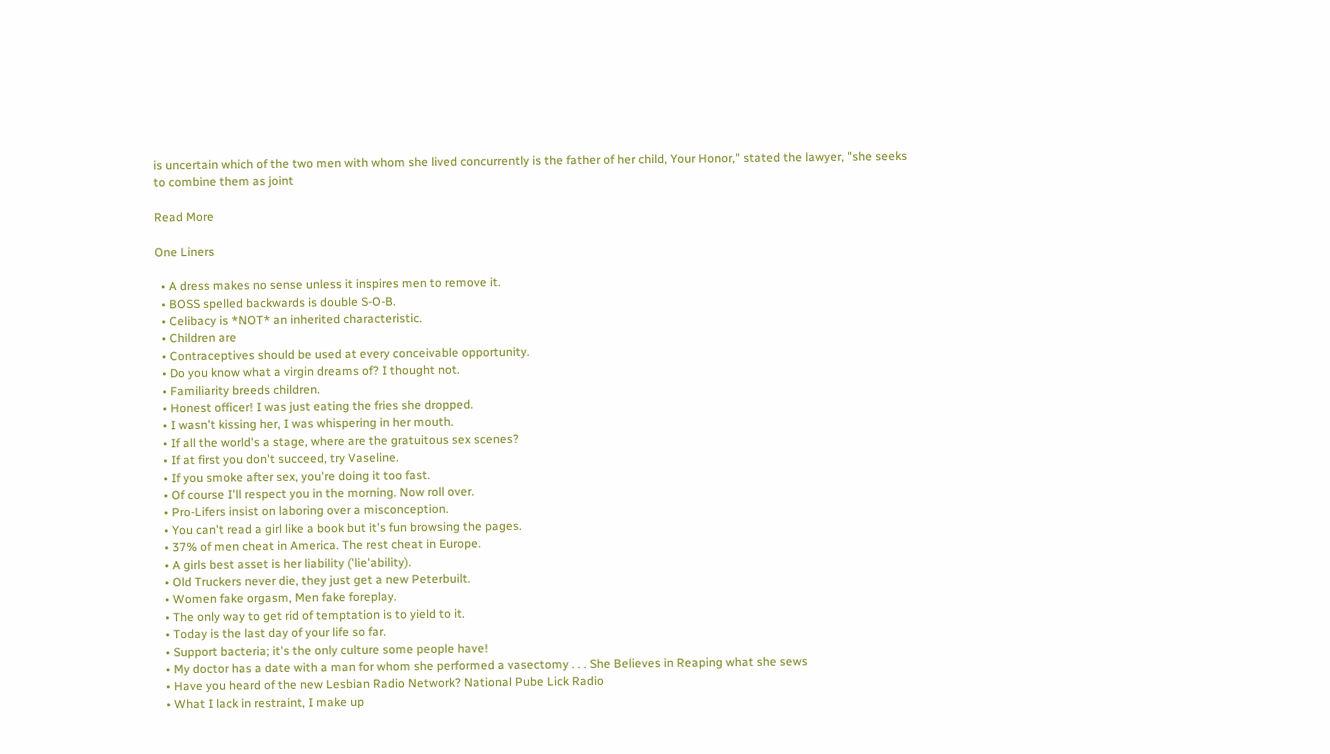is uncertain which of the two men with whom she lived concurrently is the father of her child, Your Honor," stated the lawyer, "she seeks to combine them as joint

Read More

One Liners

  • A dress makes no sense unless it inspires men to remove it.
  • BOSS spelled backwards is double S-O-B.
  • Celibacy is *NOT* an inherited characteristic.
  • Children are
  • Contraceptives should be used at every conceivable opportunity.
  • Do you know what a virgin dreams of? I thought not.
  • Familiarity breeds children.
  • Honest officer! I was just eating the fries she dropped.
  • I wasn't kissing her, I was whispering in her mouth.
  • If all the world's a stage, where are the gratuitous sex scenes?
  • If at first you don't succeed, try Vaseline.
  • If you smoke after sex, you're doing it too fast.
  • Of course I'll respect you in the morning. Now roll over.
  • Pro-Lifers insist on laboring over a misconception.
  • You can't read a girl like a book but it's fun browsing the pages.
  • 37% of men cheat in America. The rest cheat in Europe.
  • A girls best asset is her liability ('lie'ability).
  • Old Truckers never die, they just get a new Peterbuilt.
  • Women fake orgasm, Men fake foreplay.
  • The only way to get rid of temptation is to yield to it.
  • Today is the last day of your life so far.
  • Support bacteria; it's the only culture some people have!
  • My doctor has a date with a man for whom she performed a vasectomy . . . She Believes in Reaping what she sews
  • Have you heard of the new Lesbian Radio Network? National Pube Lick Radio
  • What I lack in restraint, I make up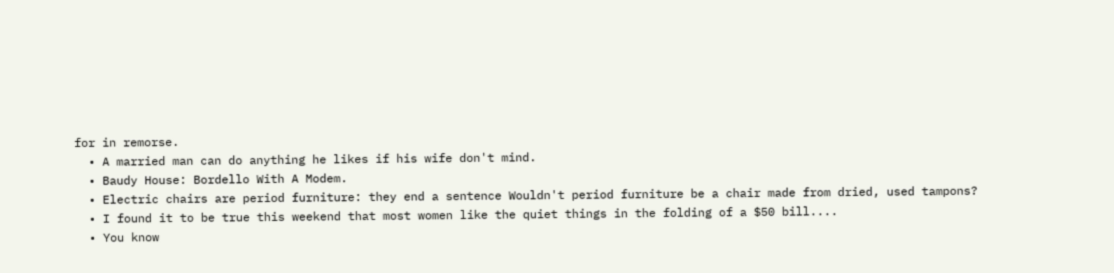for in remorse.
  • A married man can do anything he likes if his wife don't mind.
  • Baudy House: Bordello With A Modem.
  • Electric chairs are period furniture: they end a sentence Wouldn't period furniture be a chair made from dried, used tampons?
  • I found it to be true this weekend that most women like the quiet things in the folding of a $50 bill....
  • You know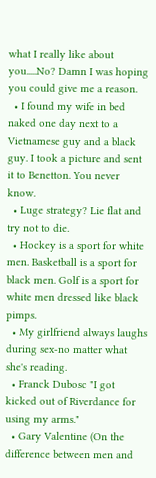what I really like about you.....No? Damn I was hoping you could give me a reason.
  • I found my wife in bed naked one day next to a Vietnamese guy and a black guy. I took a picture and sent it to Benetton. You never know.
  • Luge strategy? Lie flat and try not to die.
  • Hockey is a sport for white men. Basketball is a sport for black men. Golf is a sport for white men dressed like black pimps.
  • My girlfriend always laughs during sex-no matter what she's reading.
  • Franck Dubosc "I got kicked out of Riverdance for using my arms."
  • Gary Valentine (On the difference between men and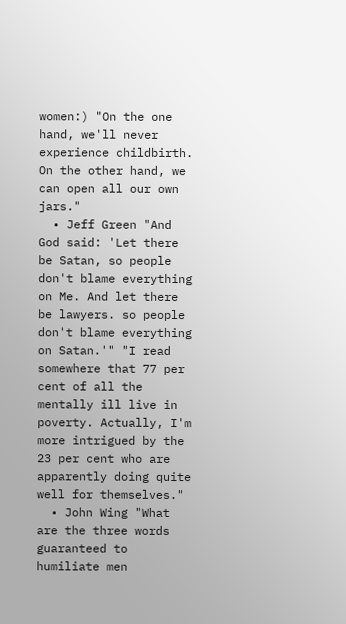women:) "On the one hand, we'll never experience childbirth. On the other hand, we can open all our own jars."
  • Jeff Green "And God said: 'Let there be Satan, so people don't blame everything on Me. And let there be lawyers. so people don't blame everything on Satan.'" "I read somewhere that 77 per cent of all the mentally ill live in poverty. Actually, I'm more intrigued by the 23 per cent who are apparently doing quite well for themselves."
  • John Wing "What are the three words guaranteed to humiliate men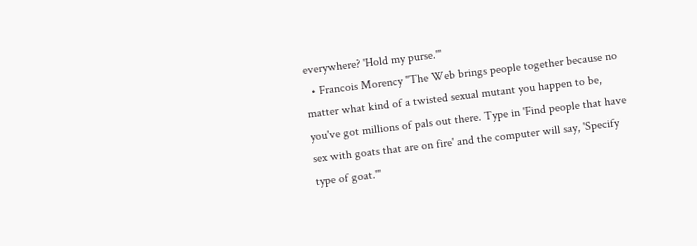everywhere? 'Hold my purse.'"
  • Francois Morency "The Web brings people together because no matter what kind of a twisted sexual mutant you happen to be, you've got millions of pals out there. Type in 'Find people that have sex with goats that are on fire' and the computer will say, 'Specify type of goat.'"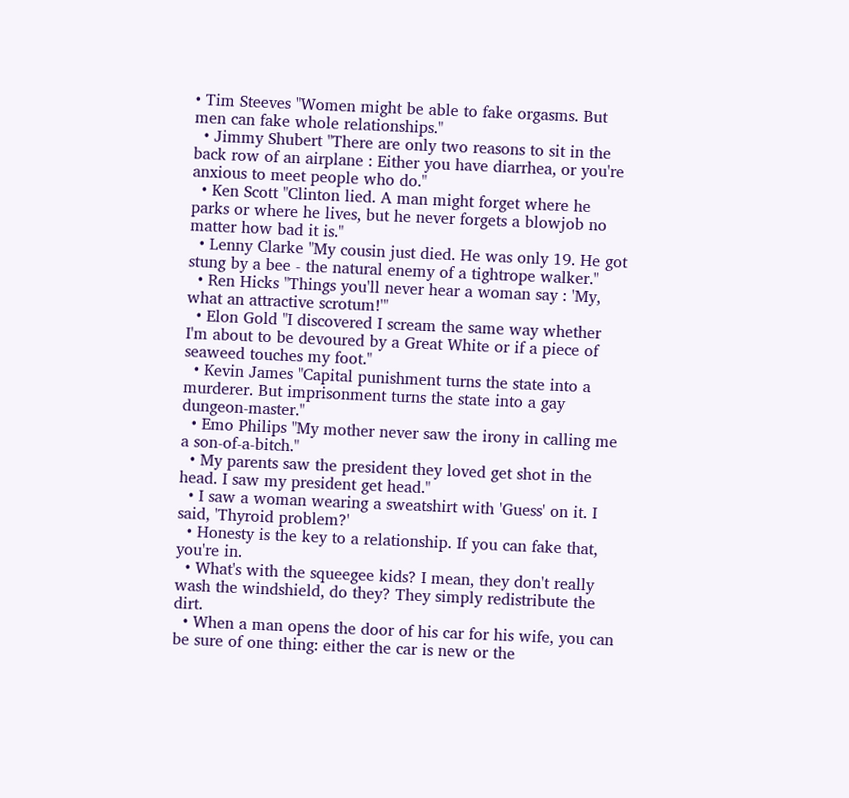• Tim Steeves "Women might be able to fake orgasms. But men can fake whole relationships."
  • Jimmy Shubert "There are only two reasons to sit in the back row of an airplane : Either you have diarrhea, or you're anxious to meet people who do."
  • Ken Scott "Clinton lied. A man might forget where he parks or where he lives, but he never forgets a blowjob no matter how bad it is."
  • Lenny Clarke "My cousin just died. He was only 19. He got stung by a bee - the natural enemy of a tightrope walker."
  • Ren Hicks "Things you'll never hear a woman say : 'My, what an attractive scrotum!'"
  • Elon Gold "I discovered I scream the same way whether I'm about to be devoured by a Great White or if a piece of seaweed touches my foot."
  • Kevin James "Capital punishment turns the state into a murderer. But imprisonment turns the state into a gay dungeon-master."
  • Emo Philips "My mother never saw the irony in calling me a son-of-a-bitch."
  • My parents saw the president they loved get shot in the head. I saw my president get head."
  • I saw a woman wearing a sweatshirt with 'Guess' on it. I said, 'Thyroid problem?'
  • Honesty is the key to a relationship. If you can fake that, you're in.
  • What's with the squeegee kids? I mean, they don't really wash the windshield, do they? They simply redistribute the dirt.
  • When a man opens the door of his car for his wife, you can be sure of one thing: either the car is new or the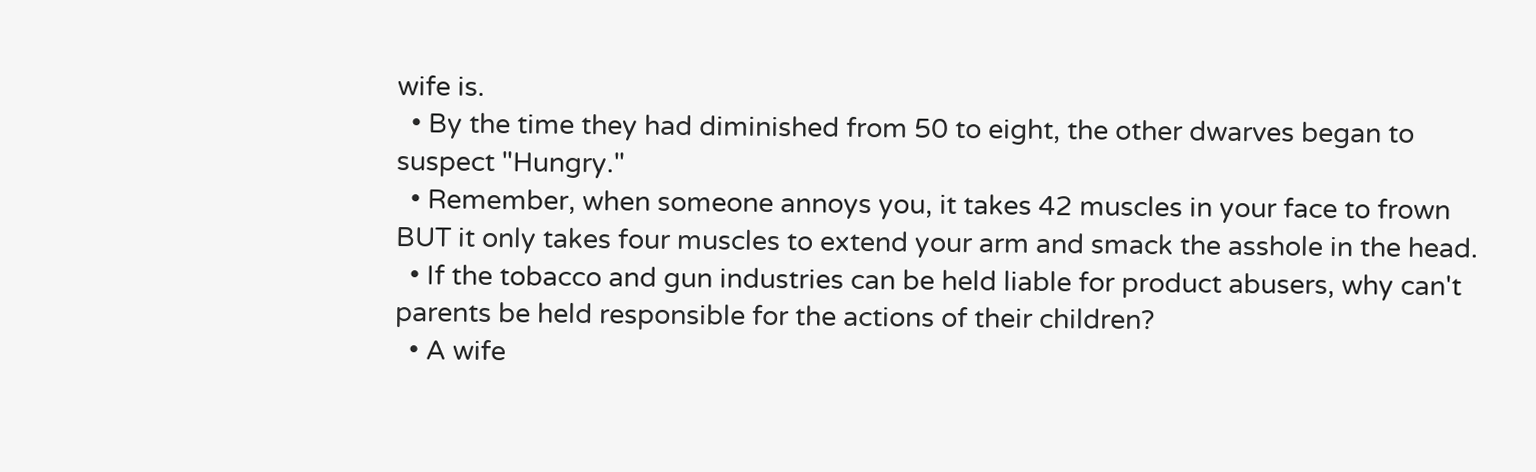wife is.
  • By the time they had diminished from 50 to eight, the other dwarves began to suspect "Hungry."
  • Remember, when someone annoys you, it takes 42 muscles in your face to frown BUT it only takes four muscles to extend your arm and smack the asshole in the head.
  • If the tobacco and gun industries can be held liable for product abusers, why can't parents be held responsible for the actions of their children?
  • A wife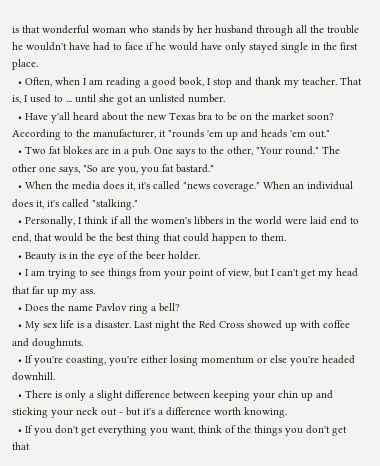is that wonderful woman who stands by her husband through all the trouble he wouldn't have had to face if he would have only stayed single in the first place.
  • Often, when I am reading a good book, I stop and thank my teacher. That is, I used to ... until she got an unlisted number.
  • Have y'all heard about the new Texas bra to be on the market soon? According to the manufacturer, it "rounds 'em up and heads 'em out."
  • Two fat blokes are in a pub. One says to the other, "Your round." The other one says, "So are you, you fat bastard."
  • When the media does it, it's called "news coverage." When an individual does it, it's called "stalking."
  • Personally, I think if all the women's libbers in the world were laid end to end, that would be the best thing that could happen to them.
  • Beauty is in the eye of the beer holder.
  • I am trying to see things from your point of view, but I can't get my head that far up my ass.
  • Does the name Pavlov ring a bell?
  • My sex life is a disaster. Last night the Red Cross showed up with coffee and doughnuts.
  • If you're coasting, you're either losing momentum or else you're headed downhill.
  • There is only a slight difference between keeping your chin up and sticking your neck out - but it's a difference worth knowing.
  • If you don't get everything you want, think of the things you don't get that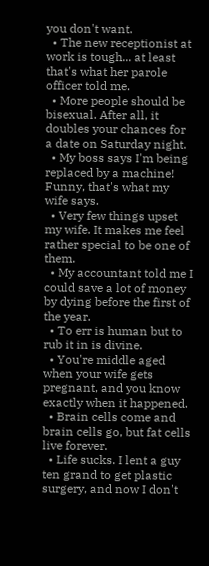you don't want.
  • The new receptionist at work is tough... at least that's what her parole officer told me.
  • More people should be bisexual. After all, it doubles your chances for a date on Saturday night.
  • My boss says I'm being replaced by a machine! Funny, that's what my wife says.
  • Very few things upset my wife. It makes me feel rather special to be one of them.
  • My accountant told me I could save a lot of money by dying before the first of the year.
  • To err is human but to rub it in is divine.
  • You're middle aged when your wife gets pregnant, and you know exactly when it happened.
  • Brain cells come and brain cells go, but fat cells live forever.
  • Life sucks. I lent a guy ten grand to get plastic surgery, and now I don't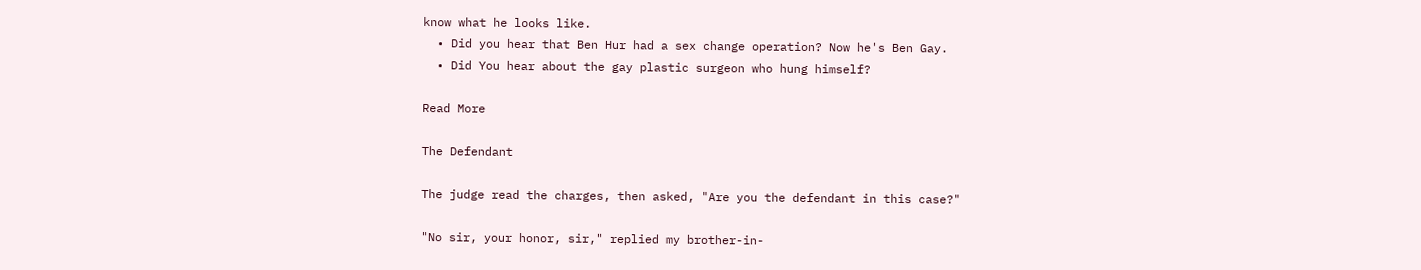know what he looks like.
  • Did you hear that Ben Hur had a sex change operation? Now he's Ben Gay.
  • Did You hear about the gay plastic surgeon who hung himself?

Read More

The Defendant

The judge read the charges, then asked, "Are you the defendant in this case?"

"No sir, your honor, sir," replied my brother-in-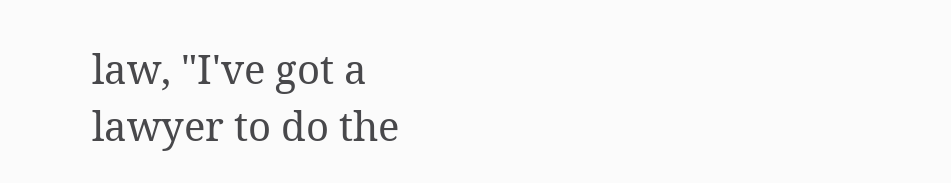law, "I've got a lawyer to do the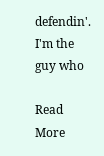defendin'. I'm the guy who

Read More